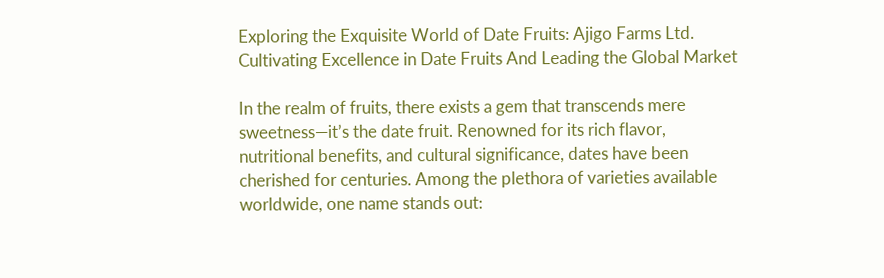Exploring the Exquisite World of Date Fruits: Ajigo Farms Ltd. Cultivating Excellence in Date Fruits And Leading the Global Market

In the realm of fruits, there exists a gem that transcends mere sweetness—it’s the date fruit. Renowned for its rich flavor, nutritional benefits, and cultural significance, dates have been cherished for centuries. Among the plethora of varieties available worldwide, one name stands out: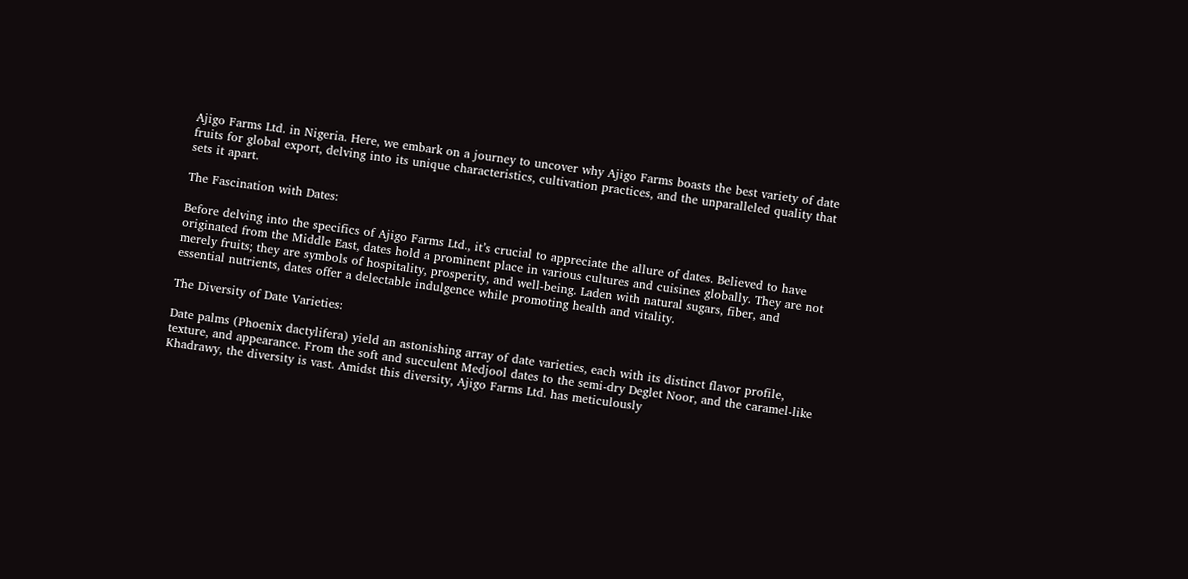Ajigo Farms Ltd. in Nigeria. Here, we embark on a journey to uncover why Ajigo Farms boasts the best variety of date fruits for global export, delving into its unique characteristics, cultivation practices, and the unparalleled quality that sets it apart.

The Fascination with Dates:

Before delving into the specifics of Ajigo Farms Ltd., it’s crucial to appreciate the allure of dates. Believed to have originated from the Middle East, dates hold a prominent place in various cultures and cuisines globally. They are not merely fruits; they are symbols of hospitality, prosperity, and well-being. Laden with natural sugars, fiber, and essential nutrients, dates offer a delectable indulgence while promoting health and vitality.

The Diversity of Date Varieties:

Date palms (Phoenix dactylifera) yield an astonishing array of date varieties, each with its distinct flavor profile, texture, and appearance. From the soft and succulent Medjool dates to the semi-dry Deglet Noor, and the caramel-like Khadrawy, the diversity is vast. Amidst this diversity, Ajigo Farms Ltd. has meticulously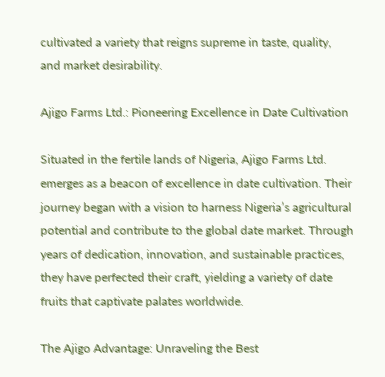cultivated a variety that reigns supreme in taste, quality, and market desirability.

Ajigo Farms Ltd.: Pioneering Excellence in Date Cultivation

Situated in the fertile lands of Nigeria, Ajigo Farms Ltd. emerges as a beacon of excellence in date cultivation. Their journey began with a vision to harness Nigeria’s agricultural potential and contribute to the global date market. Through years of dedication, innovation, and sustainable practices, they have perfected their craft, yielding a variety of date fruits that captivate palates worldwide.

The Ajigo Advantage: Unraveling the Best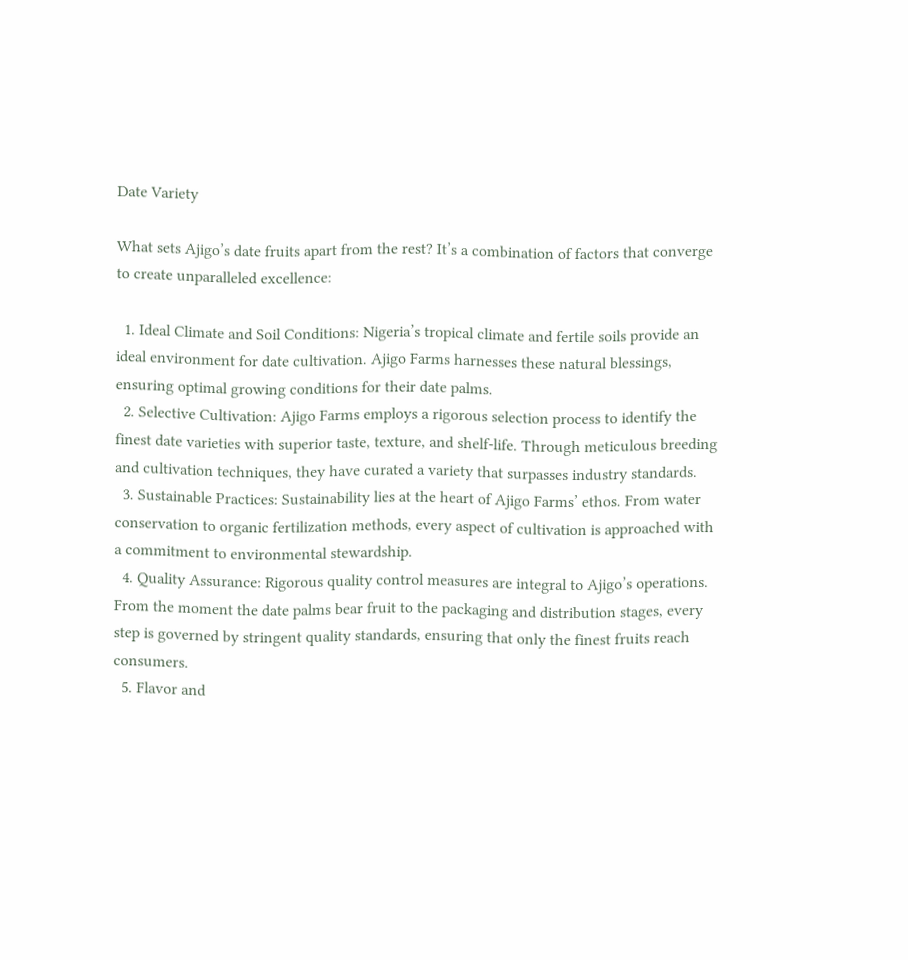Date Variety

What sets Ajigo’s date fruits apart from the rest? It’s a combination of factors that converge to create unparalleled excellence:

  1. Ideal Climate and Soil Conditions: Nigeria’s tropical climate and fertile soils provide an ideal environment for date cultivation. Ajigo Farms harnesses these natural blessings, ensuring optimal growing conditions for their date palms.
  2. Selective Cultivation: Ajigo Farms employs a rigorous selection process to identify the finest date varieties with superior taste, texture, and shelf-life. Through meticulous breeding and cultivation techniques, they have curated a variety that surpasses industry standards.
  3. Sustainable Practices: Sustainability lies at the heart of Ajigo Farms’ ethos. From water conservation to organic fertilization methods, every aspect of cultivation is approached with a commitment to environmental stewardship.
  4. Quality Assurance: Rigorous quality control measures are integral to Ajigo’s operations. From the moment the date palms bear fruit to the packaging and distribution stages, every step is governed by stringent quality standards, ensuring that only the finest fruits reach consumers.
  5. Flavor and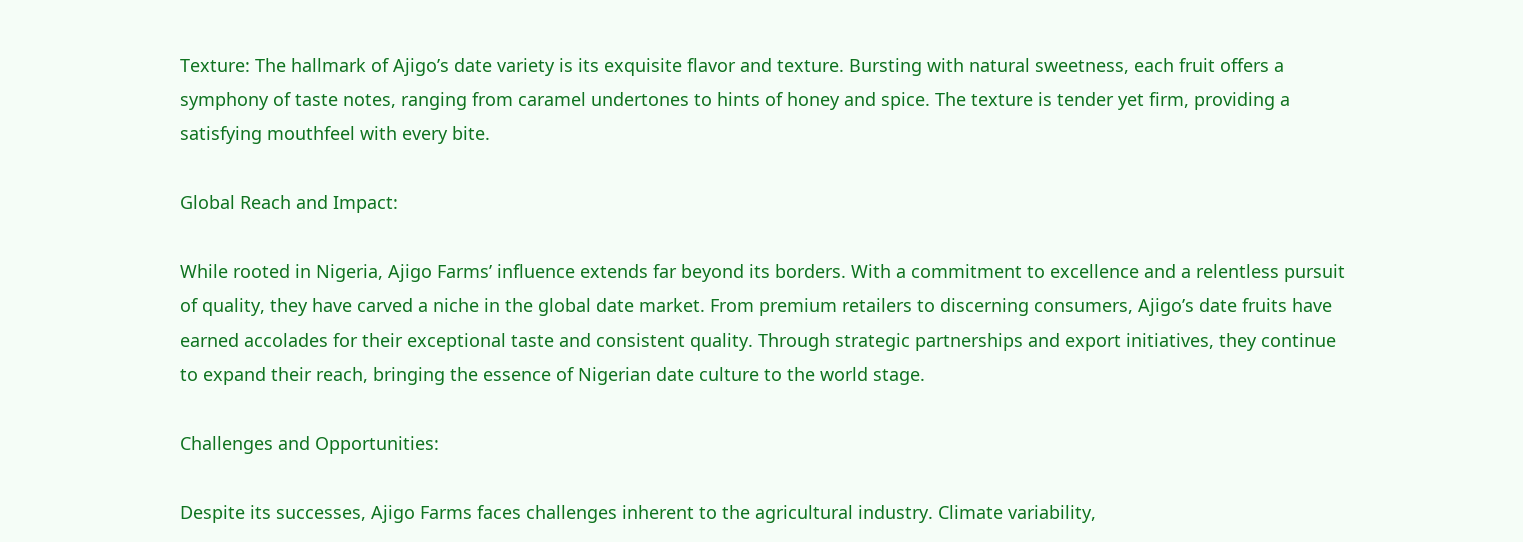Texture: The hallmark of Ajigo’s date variety is its exquisite flavor and texture. Bursting with natural sweetness, each fruit offers a symphony of taste notes, ranging from caramel undertones to hints of honey and spice. The texture is tender yet firm, providing a satisfying mouthfeel with every bite.

Global Reach and Impact:

While rooted in Nigeria, Ajigo Farms’ influence extends far beyond its borders. With a commitment to excellence and a relentless pursuit of quality, they have carved a niche in the global date market. From premium retailers to discerning consumers, Ajigo’s date fruits have earned accolades for their exceptional taste and consistent quality. Through strategic partnerships and export initiatives, they continue to expand their reach, bringing the essence of Nigerian date culture to the world stage.

Challenges and Opportunities:

Despite its successes, Ajigo Farms faces challenges inherent to the agricultural industry. Climate variability,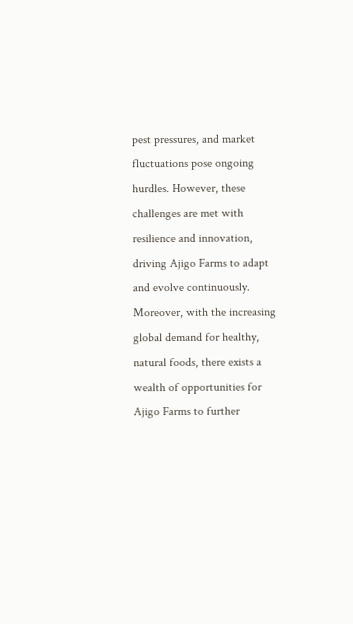pest pressures, and market fluctuations pose ongoing hurdles. However, these challenges are met with resilience and innovation, driving Ajigo Farms to adapt and evolve continuously. Moreover, with the increasing global demand for healthy, natural foods, there exists a wealth of opportunities for Ajigo Farms to further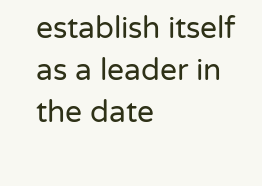establish itself as a leader in the date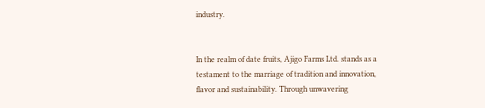industry.


In the realm of date fruits, Ajigo Farms Ltd. stands as a testament to the marriage of tradition and innovation, flavor and sustainability. Through unwavering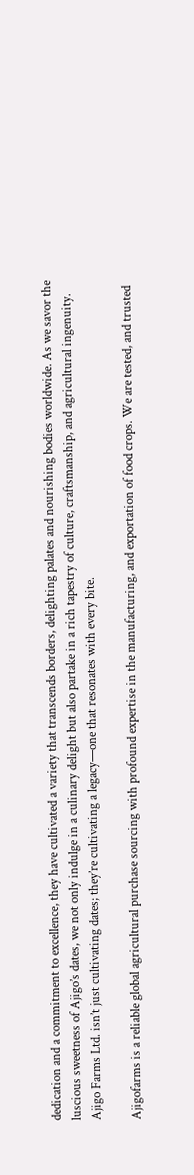dedication and a commitment to excellence, they have cultivated a variety that transcends borders, delighting palates and nourishing bodies worldwide. As we savor the luscious sweetness of Ajigo’s dates, we not only indulge in a culinary delight but also partake in a rich tapestry of culture, craftsmanship, and agricultural ingenuity. Ajigo Farms Ltd. isn’t just cultivating dates; they’re cultivating a legacy—one that resonates with every bite.

Ajigofarms is a reliable global agricultural purchase sourcing with profound expertise in the manufacturing, and exportation of food crops. We are tested, and trusted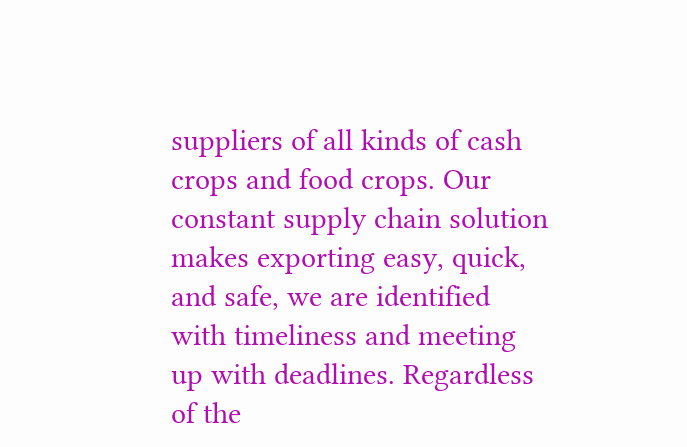suppliers of all kinds of cash crops and food crops. Our constant supply chain solution makes exporting easy, quick, and safe, we are identified with timeliness and meeting up with deadlines. Regardless of the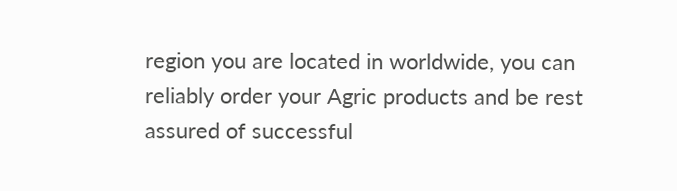region you are located in worldwide, you can reliably order your Agric products and be rest assured of successful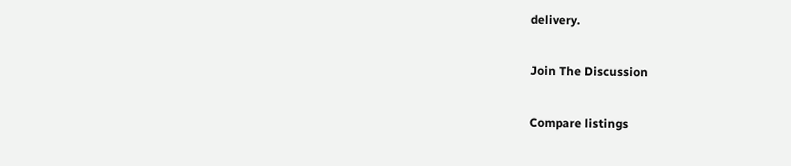delivery.

Join The Discussion

Compare listings